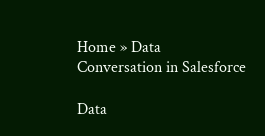Home » Data Conversation in Salesforce

Data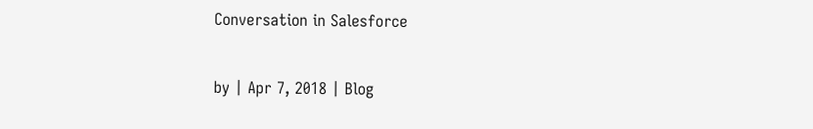Conversation in Salesforce

by | Apr 7, 2018 | Blog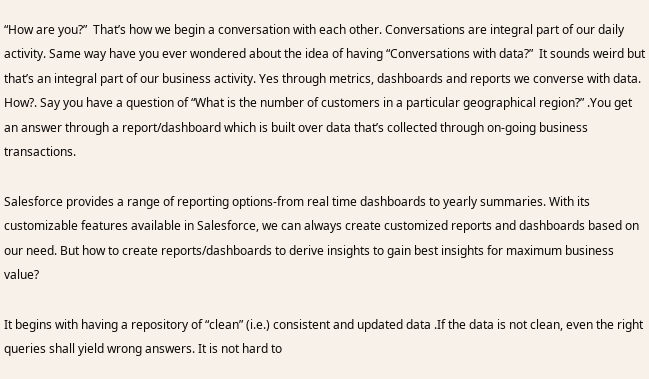“How are you?”  That’s how we begin a conversation with each other. Conversations are integral part of our daily activity. Same way have you ever wondered about the idea of having “Conversations with data?”  It sounds weird but that’s an integral part of our business activity. Yes through metrics, dashboards and reports we converse with data.  How?. Say you have a question of “What is the number of customers in a particular geographical region?” .You get an answer through a report/dashboard which is built over data that’s collected through on-going business transactions.

Salesforce provides a range of reporting options-from real time dashboards to yearly summaries. With its customizable features available in Salesforce, we can always create customized reports and dashboards based on our need. But how to create reports/dashboards to derive insights to gain best insights for maximum business value?

It begins with having a repository of “clean” (i.e.) consistent and updated data .If the data is not clean, even the right queries shall yield wrong answers. It is not hard to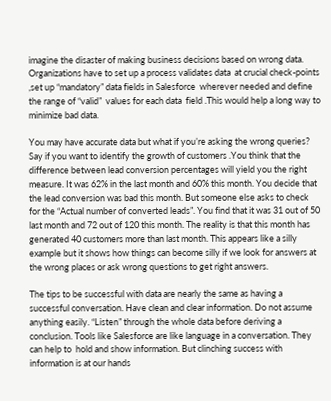imagine the disaster of making business decisions based on wrong data. Organizations have to set up a process validates data  at crucial check-points ,set up “mandatory” data fields in Salesforce  wherever needed and define the range of “valid”  values for each data  field .This would help a long way to minimize bad data.

You may have accurate data but what if you’re asking the wrong queries? Say if you want to identify the growth of customers .You think that the difference between lead conversion percentages will yield you the right measure. It was 62% in the last month and 60% this month. You decide that the lead conversion was bad this month. But someone else asks to check for the “Actual number of converted leads”. You find that it was 31 out of 50 last month and 72 out of 120 this month. The reality is that this month has generated 40 customers more than last month. This appears like a silly example but it shows how things can become silly if we look for answers at the wrong places or ask wrong questions to get right answers.

The tips to be successful with data are nearly the same as having a successful conversation. Have clean and clear information. Do not assume anything easily. “Listen” through the whole data before deriving a conclusion. Tools like Salesforce are like language in a conversation. They can help to  hold and show information. But clinching success with information is at our hands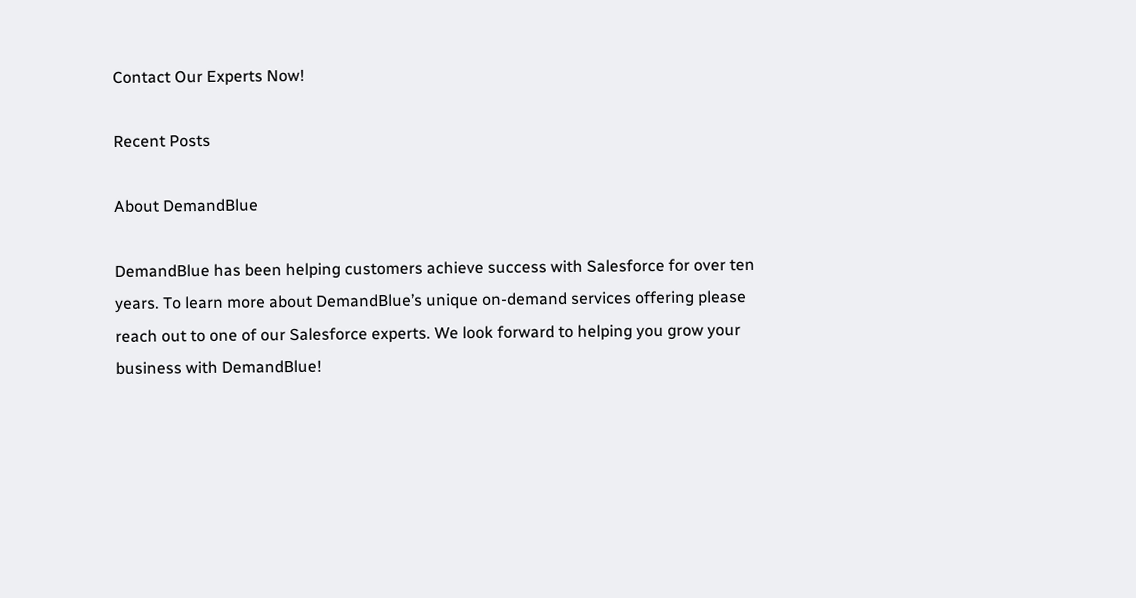Contact Our Experts Now!

Recent Posts

About DemandBlue

DemandBlue has been helping customers achieve success with Salesforce for over ten years. To learn more about DemandBlue’s unique on-demand services offering please reach out to one of our Salesforce experts. We look forward to helping you grow your business with DemandBlue!